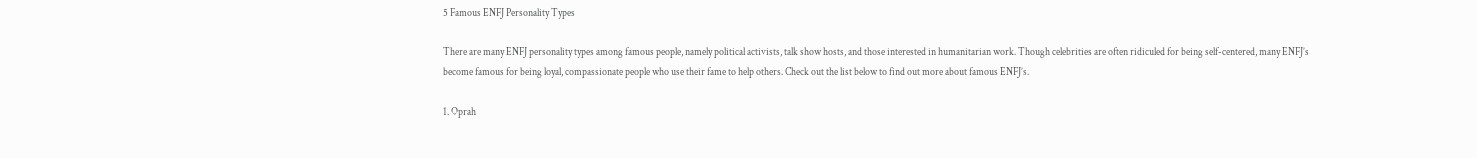5 Famous ENFJ Personality Types

There are many ENFJ personality types among famous people, namely political activists, talk show hosts, and those interested in humanitarian work. Though celebrities are often ridiculed for being self-centered, many ENFJ’s become famous for being loyal, compassionate people who use their fame to help others. Check out the list below to find out more about famous ENFJ’s.

1. Oprah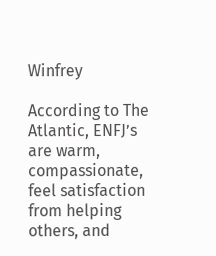Winfrey

According to The Atlantic, ENFJ’s are warm, compassionate, feel satisfaction from helping others, and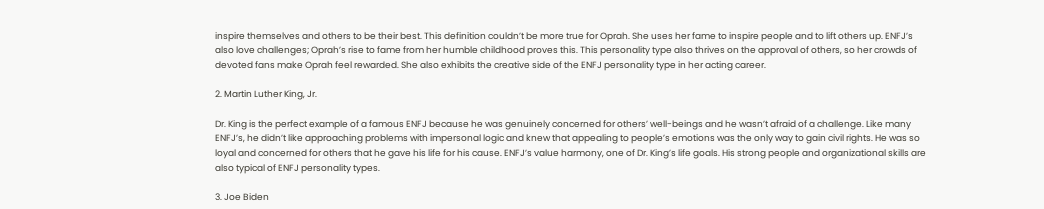inspire themselves and others to be their best. This definition couldn’t be more true for Oprah. She uses her fame to inspire people and to lift others up. ENFJ’s also love challenges; Oprah’s rise to fame from her humble childhood proves this. This personality type also thrives on the approval of others, so her crowds of devoted fans make Oprah feel rewarded. She also exhibits the creative side of the ENFJ personality type in her acting career.

2. Martin Luther King, Jr.

Dr. King is the perfect example of a famous ENFJ because he was genuinely concerned for others’ well-beings and he wasn’t afraid of a challenge. Like many ENFJ’s, he didn’t like approaching problems with impersonal logic and knew that appealing to people’s emotions was the only way to gain civil rights. He was so loyal and concerned for others that he gave his life for his cause. ENFJ’s value harmony, one of Dr. King’s life goals. His strong people and organizational skills are also typical of ENFJ personality types.

3. Joe Biden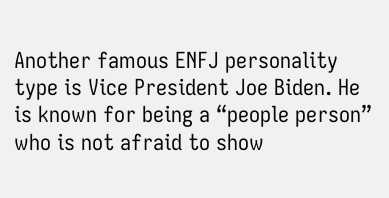Another famous ENFJ personality type is Vice President Joe Biden. He is known for being a “people person” who is not afraid to show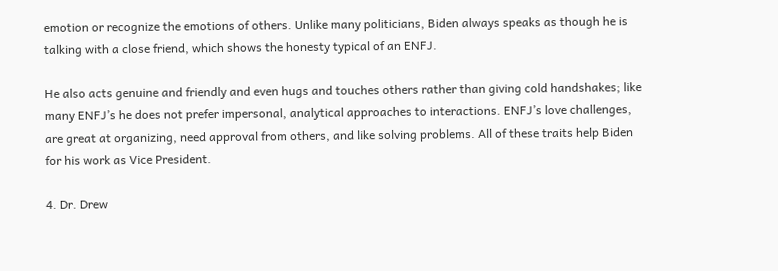emotion or recognize the emotions of others. Unlike many politicians, Biden always speaks as though he is talking with a close friend, which shows the honesty typical of an ENFJ.

He also acts genuine and friendly and even hugs and touches others rather than giving cold handshakes; like many ENFJ’s he does not prefer impersonal, analytical approaches to interactions. ENFJ’s love challenges, are great at organizing, need approval from others, and like solving problems. All of these traits help Biden for his work as Vice President.

4. Dr. Drew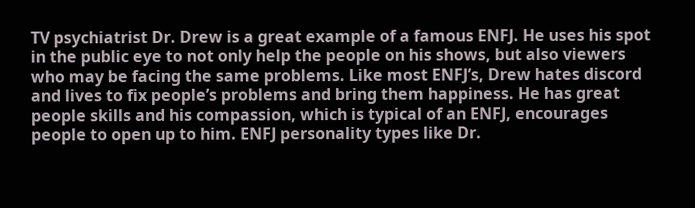TV psychiatrist Dr. Drew is a great example of a famous ENFJ. He uses his spot in the public eye to not only help the people on his shows, but also viewers who may be facing the same problems. Like most ENFJ’s, Drew hates discord and lives to fix people’s problems and bring them happiness. He has great people skills and his compassion, which is typical of an ENFJ, encourages people to open up to him. ENFJ personality types like Dr.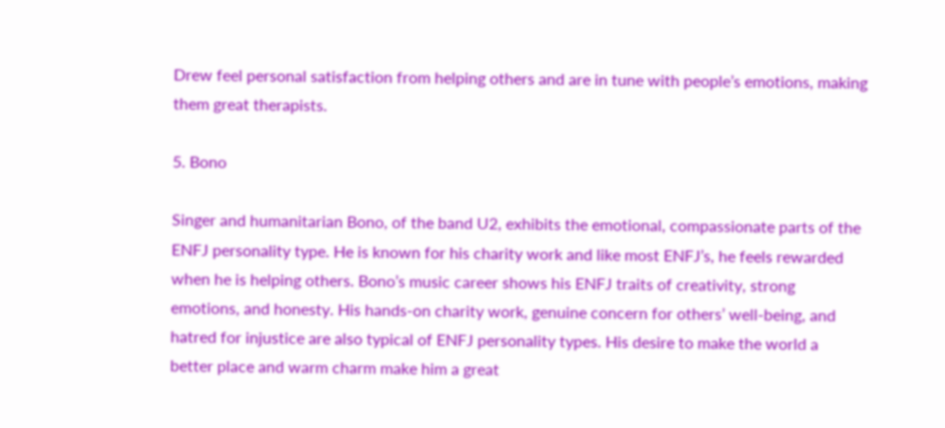Drew feel personal satisfaction from helping others and are in tune with people’s emotions, making them great therapists.

5. Bono

Singer and humanitarian Bono, of the band U2, exhibits the emotional, compassionate parts of the ENFJ personality type. He is known for his charity work and like most ENFJ’s, he feels rewarded when he is helping others. Bono’s music career shows his ENFJ traits of creativity, strong emotions, and honesty. His hands-on charity work, genuine concern for others’ well-being, and hatred for injustice are also typical of ENFJ personality types. His desire to make the world a better place and warm charm make him a great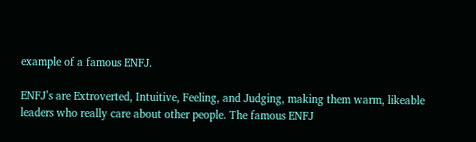example of a famous ENFJ.

ENFJ’s are Extroverted, Intuitive, Feeling, and Judging, making them warm, likeable leaders who really care about other people. The famous ENFJ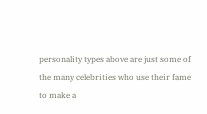personality types above are just some of the many celebrities who use their fame to make a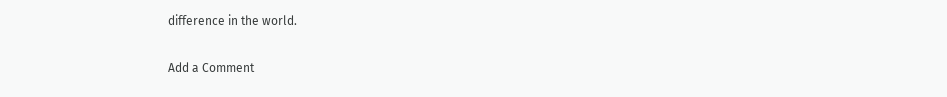difference in the world.

Add a Comment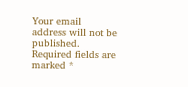Your email address will not be published. Required fields are marked *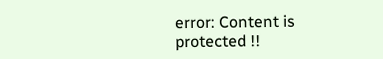error: Content is protected !!